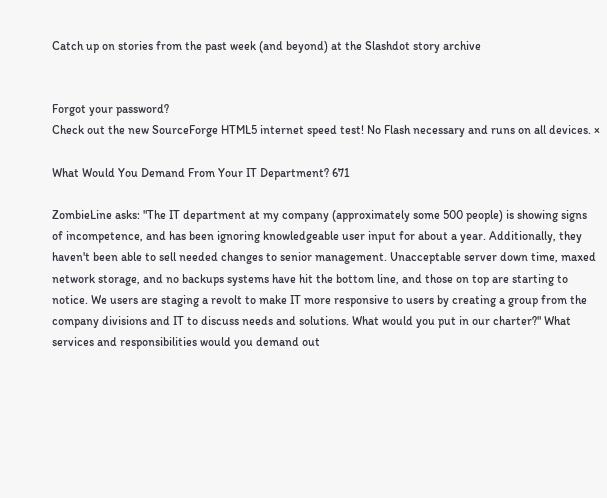Catch up on stories from the past week (and beyond) at the Slashdot story archive


Forgot your password?
Check out the new SourceForge HTML5 internet speed test! No Flash necessary and runs on all devices. ×

What Would You Demand From Your IT Department? 671

ZombieLine asks: "The IT department at my company (approximately some 500 people) is showing signs of incompetence, and has been ignoring knowledgeable user input for about a year. Additionally, they haven't been able to sell needed changes to senior management. Unacceptable server down time, maxed network storage, and no backups systems have hit the bottom line, and those on top are starting to notice. We users are staging a revolt to make IT more responsive to users by creating a group from the company divisions and IT to discuss needs and solutions. What would you put in our charter?" What services and responsibilities would you demand out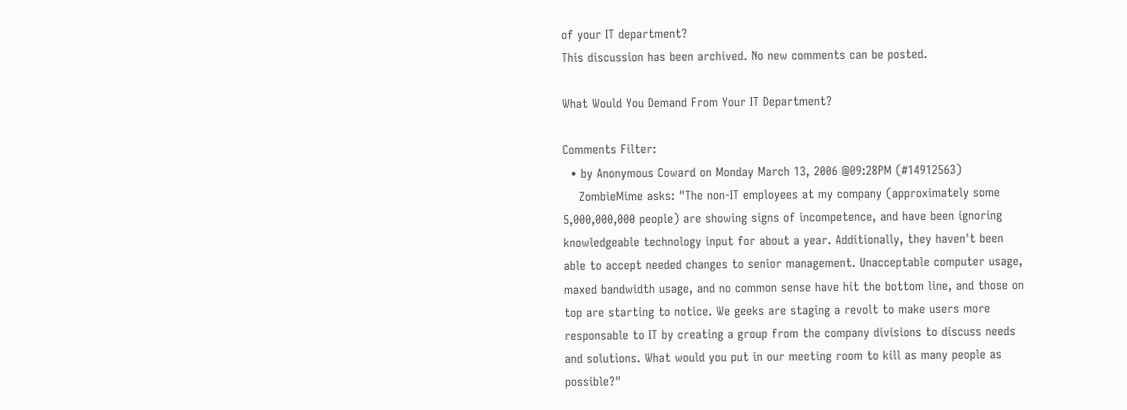of your IT department?
This discussion has been archived. No new comments can be posted.

What Would You Demand From Your IT Department?

Comments Filter:
  • by Anonymous Coward on Monday March 13, 2006 @09:28PM (#14912563)
    ZombieMime asks: "The non-IT employees at my company (approximately some 5,000,000,000 people) are showing signs of incompetence, and have been ignoring knowledgeable technology input for about a year. Additionally, they haven't been able to accept needed changes to senior management. Unacceptable computer usage, maxed bandwidth usage, and no common sense have hit the bottom line, and those on top are starting to notice. We geeks are staging a revolt to make users more responsable to IT by creating a group from the company divisions to discuss needs and solutions. What would you put in our meeting room to kill as many people as possible?"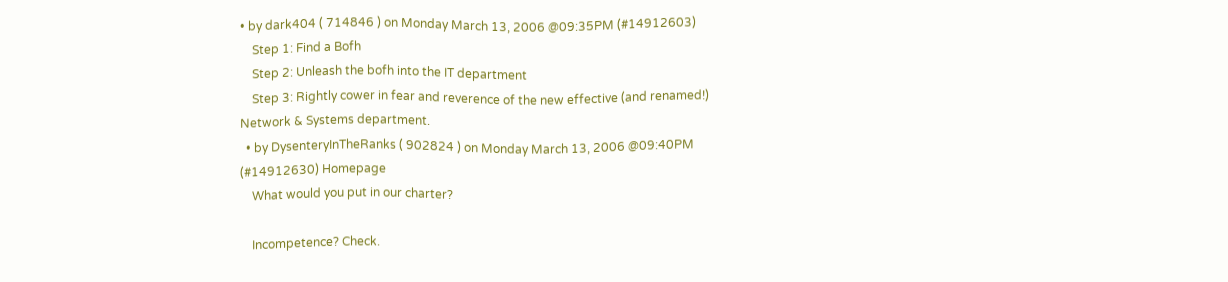• by dark404 ( 714846 ) on Monday March 13, 2006 @09:35PM (#14912603)
    Step 1: Find a Bofh
    Step 2: Unleash the bofh into the IT department
    Step 3: Rightly cower in fear and reverence of the new effective (and renamed!) Network & Systems department.
  • by DysenteryInTheRanks ( 902824 ) on Monday March 13, 2006 @09:40PM (#14912630) Homepage
    What would you put in our charter?

    Incompetence? Check.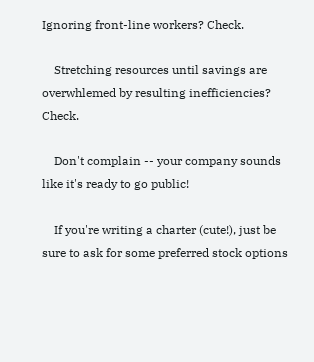Ignoring front-line workers? Check.

    Stretching resources until savings are overwhlemed by resulting inefficiencies? Check.

    Don't complain -- your company sounds like it's ready to go public!

    If you're writing a charter (cute!), just be sure to ask for some preferred stock options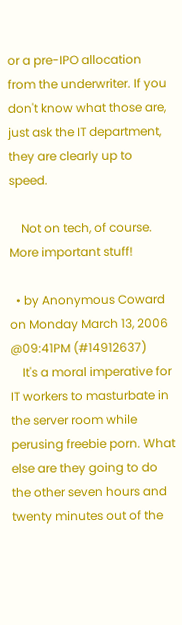or a pre-IPO allocation from the underwriter. If you don't know what those are, just ask the IT department, they are clearly up to speed.

    Not on tech, of course. More important stuff!

  • by Anonymous Coward on Monday March 13, 2006 @09:41PM (#14912637)
    It's a moral imperative for IT workers to masturbate in the server room while perusing freebie porn. What else are they going to do the other seven hours and twenty minutes out of the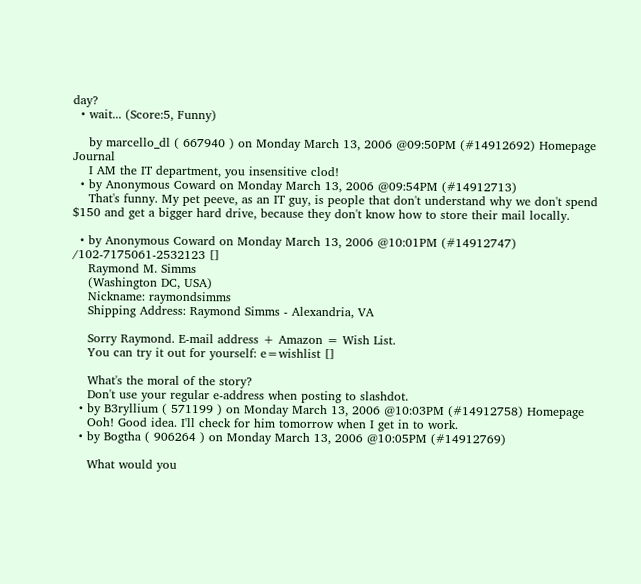day?
  • wait... (Score:5, Funny)

    by marcello_dl ( 667940 ) on Monday March 13, 2006 @09:50PM (#14912692) Homepage Journal
    I AM the IT department, you insensitive clod!
  • by Anonymous Coward on Monday March 13, 2006 @09:54PM (#14912713)
    That's funny. My pet peeve, as an IT guy, is people that don't understand why we don't spend $150 and get a bigger hard drive, because they don't know how to store their mail locally.

  • by Anonymous Coward on Monday March 13, 2006 @10:01PM (#14912747) /102-7175061-2532123 []
    Raymond M. Simms
    (Washington DC, USA)
    Nickname: raymondsimms
    Shipping Address: Raymond Simms - Alexandria, VA

    Sorry Raymond. E-mail address + Amazon = Wish List.
    You can try it out for yourself: e=wishlist []

    What's the moral of the story?
    Don't use your regular e-address when posting to slashdot.
  • by B3ryllium ( 571199 ) on Monday March 13, 2006 @10:03PM (#14912758) Homepage
    Ooh! Good idea. I'll check for him tomorrow when I get in to work.
  • by Bogtha ( 906264 ) on Monday March 13, 2006 @10:05PM (#14912769)

    What would you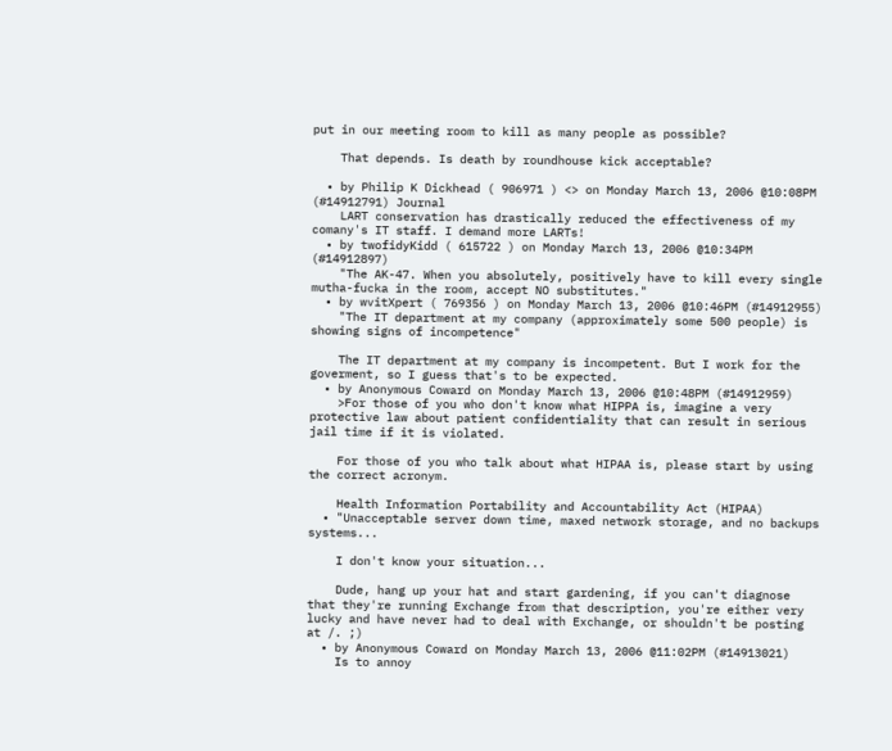put in our meeting room to kill as many people as possible?

    That depends. Is death by roundhouse kick acceptable?

  • by Philip K Dickhead ( 906971 ) <> on Monday March 13, 2006 @10:08PM (#14912791) Journal
    LART conservation has drastically reduced the effectiveness of my comany's IT staff. I demand more LARTs!
  • by twofidyKidd ( 615722 ) on Monday March 13, 2006 @10:34PM (#14912897)
    "The AK-47. When you absolutely, positively have to kill every single mutha-fucka in the room, accept NO substitutes."
  • by wvitXpert ( 769356 ) on Monday March 13, 2006 @10:46PM (#14912955)
    "The IT department at my company (approximately some 500 people) is showing signs of incompetence"

    The IT department at my company is incompetent. But I work for the goverment, so I guess that's to be expected.
  • by Anonymous Coward on Monday March 13, 2006 @10:48PM (#14912959)
    >For those of you who don't know what HIPPA is, imagine a very protective law about patient confidentiality that can result in serious jail time if it is violated.

    For those of you who talk about what HIPAA is, please start by using the correct acronym.

    Health Information Portability and Accountability Act (HIPAA)
  • "Unacceptable server down time, maxed network storage, and no backups systems...

    I don't know your situation...

    Dude, hang up your hat and start gardening, if you can't diagnose that they're running Exchange from that description, you're either very lucky and have never had to deal with Exchange, or shouldn't be posting at /. ;)
  • by Anonymous Coward on Monday March 13, 2006 @11:02PM (#14913021)
    Is to annoy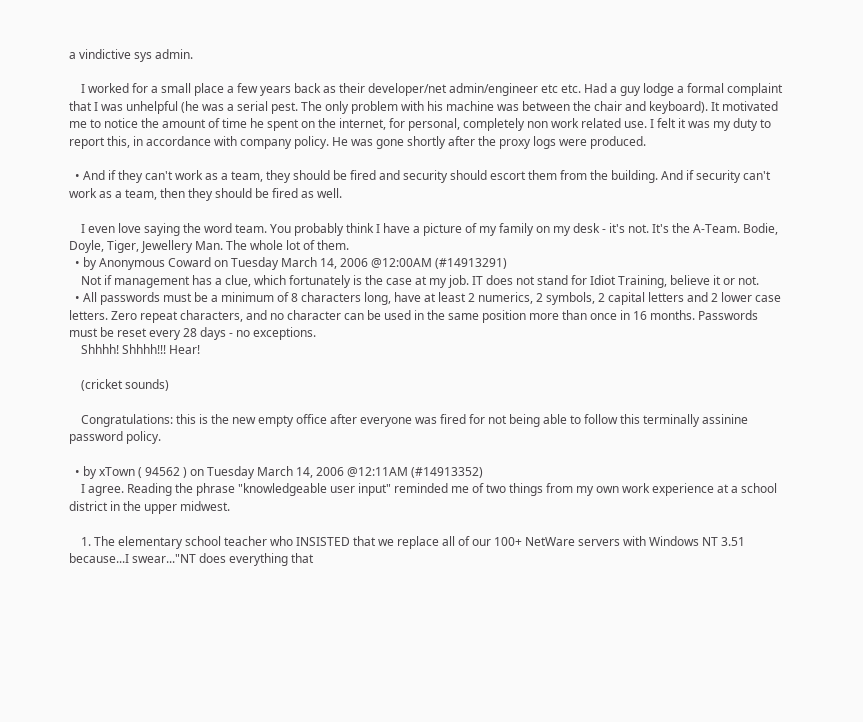a vindictive sys admin.

    I worked for a small place a few years back as their developer/net admin/engineer etc etc. Had a guy lodge a formal complaint that I was unhelpful (he was a serial pest. The only problem with his machine was between the chair and keyboard). It motivated me to notice the amount of time he spent on the internet, for personal, completely non work related use. I felt it was my duty to report this, in accordance with company policy. He was gone shortly after the proxy logs were produced.

  • And if they can't work as a team, they should be fired and security should escort them from the building. And if security can't work as a team, then they should be fired as well.

    I even love saying the word team. You probably think I have a picture of my family on my desk - it's not. It's the A-Team. Bodie, Doyle, Tiger, Jewellery Man. The whole lot of them.
  • by Anonymous Coward on Tuesday March 14, 2006 @12:00AM (#14913291)
    Not if management has a clue, which fortunately is the case at my job. IT does not stand for Idiot Training, believe it or not.
  • All passwords must be a minimum of 8 characters long, have at least 2 numerics, 2 symbols, 2 capital letters and 2 lower case letters. Zero repeat characters, and no character can be used in the same position more than once in 16 months. Passwords must be reset every 28 days - no exceptions.
    Shhhh! Shhhh!!! Hear!

    (cricket sounds)

    Congratulations: this is the new empty office after everyone was fired for not being able to follow this terminally assinine password policy.

  • by xTown ( 94562 ) on Tuesday March 14, 2006 @12:11AM (#14913352)
    I agree. Reading the phrase "knowledgeable user input" reminded me of two things from my own work experience at a school district in the upper midwest.

    1. The elementary school teacher who INSISTED that we replace all of our 100+ NetWare servers with Windows NT 3.51 because...I swear..."NT does everything that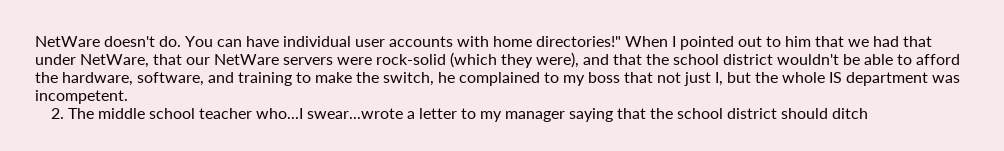NetWare doesn't do. You can have individual user accounts with home directories!" When I pointed out to him that we had that under NetWare, that our NetWare servers were rock-solid (which they were), and that the school district wouldn't be able to afford the hardware, software, and training to make the switch, he complained to my boss that not just I, but the whole IS department was incompetent.
    2. The middle school teacher who...I swear...wrote a letter to my manager saying that the school district should ditch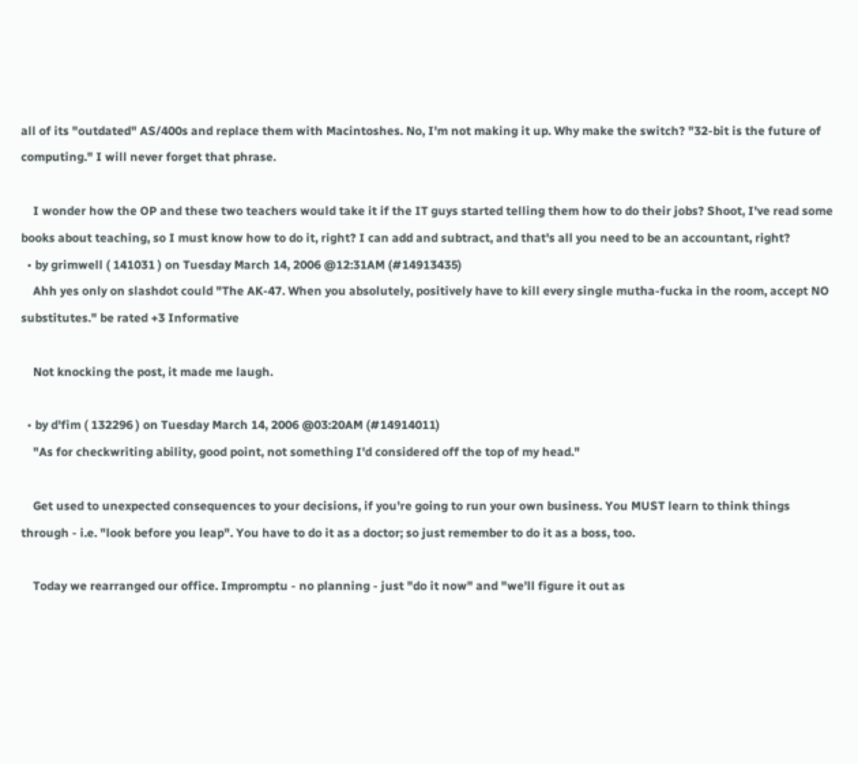all of its "outdated" AS/400s and replace them with Macintoshes. No, I'm not making it up. Why make the switch? "32-bit is the future of computing." I will never forget that phrase.

    I wonder how the OP and these two teachers would take it if the IT guys started telling them how to do their jobs? Shoot, I've read some books about teaching, so I must know how to do it, right? I can add and subtract, and that's all you need to be an accountant, right?
  • by grimwell ( 141031 ) on Tuesday March 14, 2006 @12:31AM (#14913435)
    Ahh yes only on slashdot could "The AK-47. When you absolutely, positively have to kill every single mutha-fucka in the room, accept NO substitutes." be rated +3 Informative

    Not knocking the post, it made me laugh.

  • by d'fim ( 132296 ) on Tuesday March 14, 2006 @03:20AM (#14914011)
    "As for checkwriting ability, good point, not something I'd considered off the top of my head."

    Get used to unexpected consequences to your decisions, if you're going to run your own business. You MUST learn to think things through - i.e. "look before you leap". You have to do it as a doctor; so just remember to do it as a boss, too.

    Today we rearranged our office. Impromptu - no planning - just "do it now" and "we'll figure it out as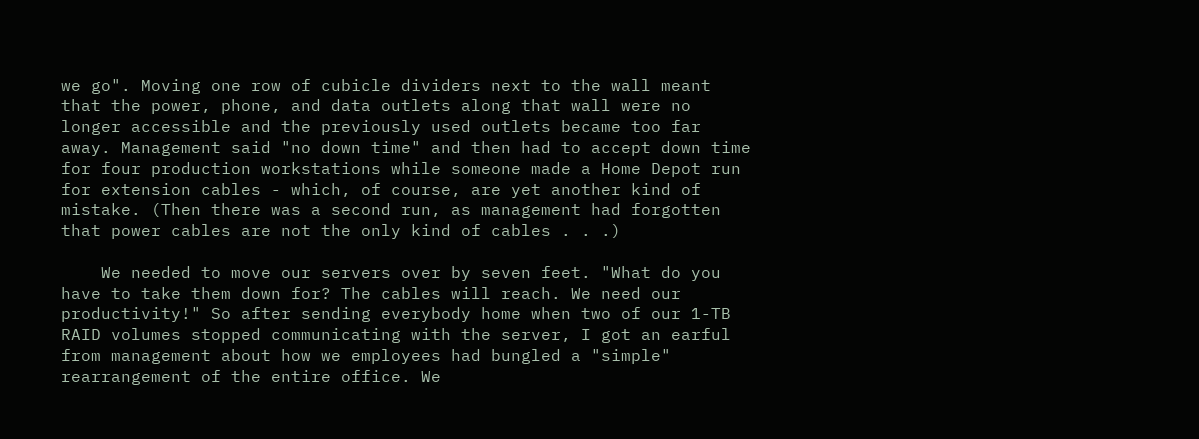we go". Moving one row of cubicle dividers next to the wall meant that the power, phone, and data outlets along that wall were no longer accessible and the previously used outlets became too far away. Management said "no down time" and then had to accept down time for four production workstations while someone made a Home Depot run for extension cables - which, of course, are yet another kind of mistake. (Then there was a second run, as management had forgotten that power cables are not the only kind of cables . . .)

    We needed to move our servers over by seven feet. "What do you have to take them down for? The cables will reach. We need our productivity!" So after sending everybody home when two of our 1-TB RAID volumes stopped communicating with the server, I got an earful from management about how we employees had bungled a "simple" rearrangement of the entire office. We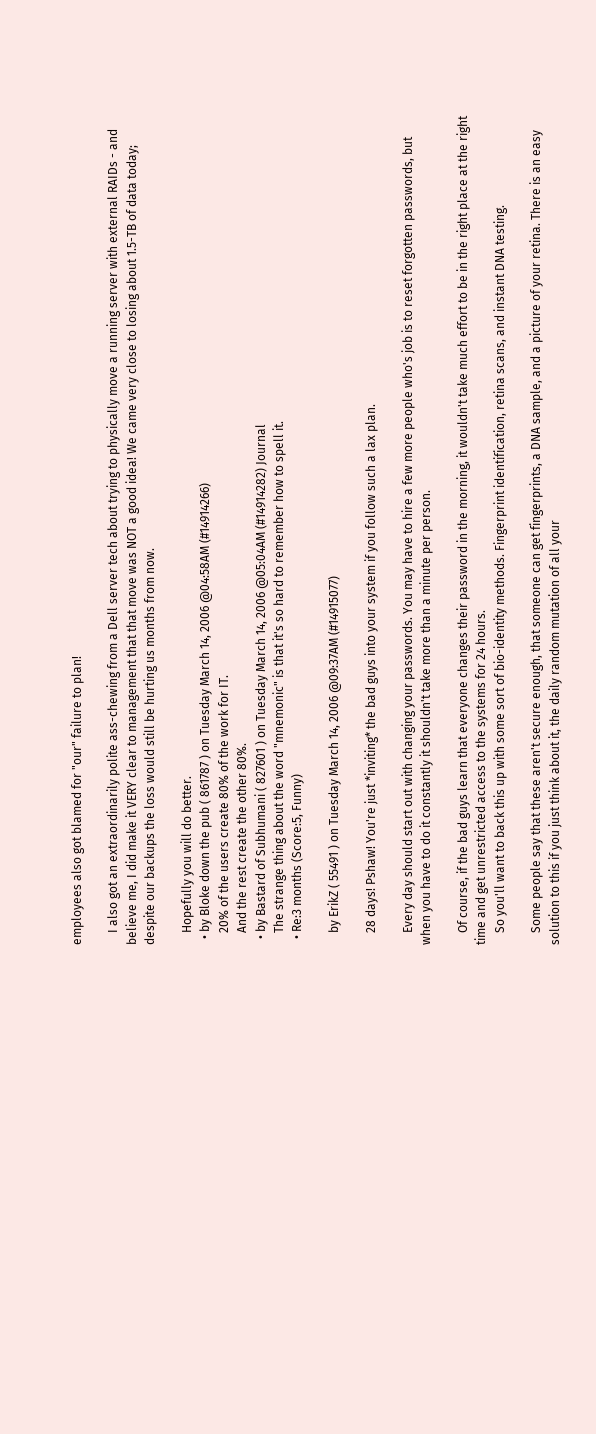employees also got blamed for "our" failure to plan!

    I also got an extraordinarily polite ass-chewing from a Dell server tech about trying to physically move a running server with external RAIDs - and believe me, I did make it VERY clear to management that that move was NOT a good idea! We came very close to losing about 1.5-TB of data today; despite our backups the loss would still be hurting us months from now.

    Hopefully you will do better.
  • by Bloke down the pub ( 861787 ) on Tuesday March 14, 2006 @04:58AM (#14914266)
    20% of the users create 80% of the work for IT.
    And the rest create the other 80%.
  • by Bastard of Subhumani ( 827601 ) on Tuesday March 14, 2006 @05:04AM (#14914282) Journal
    The strange thing about the word "mnemonic" is that it's so hard to remember how to spell it.
  • Re:3 months (Score:5, Funny)

    by ErikZ ( 55491 ) on Tuesday March 14, 2006 @09:37AM (#14915077)

    28 days! Pshaw! You're just *inviting* the bad guys into your system if you follow such a lax plan.

    Every day should start out with changing your passwords. You may have to hire a few more people who's job is to reset forgotten passwords, but when you have to do it constantly it shouldn't take more than a minute per person.

    Of course, if the bad guys learn that everyone changes their password in the morning, it wouldn't take much effort to be in the right place at the right time and get unrestricted access to the systems for 24 hours.
    So you'll want to back this up with some sort of bio-identity methods. Fingerprint identification, retina scans, and instant DNA testing.

    Some people say that these aren't secure enough, that someone can get fingerprints, a DNA sample, and a picture of your retina. There is an easy solution to this if you just think about it, the daily random mutation of all your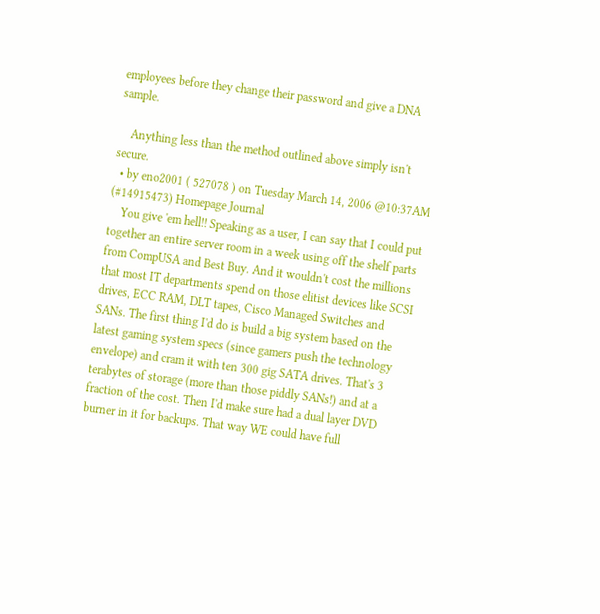employees before they change their password and give a DNA sample.

    Anything less than the method outlined above simply isn't secure.
  • by eno2001 ( 527078 ) on Tuesday March 14, 2006 @10:37AM (#14915473) Homepage Journal
    You give 'em hell!! Speaking as a user, I can say that I could put together an entire server room in a week using off the shelf parts from CompUSA and Best Buy. And it wouldn't cost the millions that most IT departments spend on those elitist devices like SCSI drives, ECC RAM, DLT tapes, Cisco Managed Switches and SANs. The first thing I'd do is build a big system based on the latest gaming system specs (since gamers push the technology envelope) and cram it with ten 300 gig SATA drives. That's 3 terabytes of storage (more than those piddly SANs!) and at a fraction of the cost. Then I'd make sure had a dual layer DVD burner in it for backups. That way WE could have full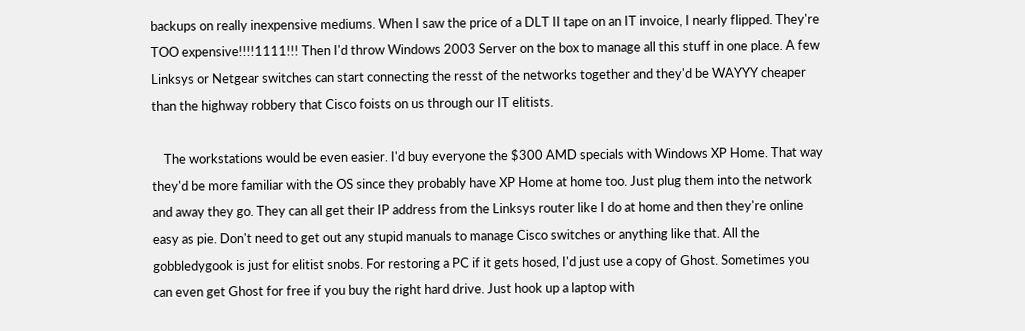backups on really inexpensive mediums. When I saw the price of a DLT II tape on an IT invoice, I nearly flipped. They're TOO expensive!!!!1111!!! Then I'd throw Windows 2003 Server on the box to manage all this stuff in one place. A few Linksys or Netgear switches can start connecting the resst of the networks together and they'd be WAYYY cheaper than the highway robbery that Cisco foists on us through our IT elitists.

    The workstations would be even easier. I'd buy everyone the $300 AMD specials with Windows XP Home. That way they'd be more familiar with the OS since they probably have XP Home at home too. Just plug them into the network and away they go. They can all get their IP address from the Linksys router like I do at home and then they're online easy as pie. Don't need to get out any stupid manuals to manage Cisco switches or anything like that. All the gobbledygook is just for elitist snobs. For restoring a PC if it gets hosed, I'd just use a copy of Ghost. Sometimes you can even get Ghost for free if you buy the right hard drive. Just hook up a laptop with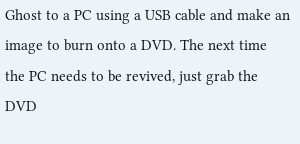Ghost to a PC using a USB cable and make an image to burn onto a DVD. The next time the PC needs to be revived, just grab the DVD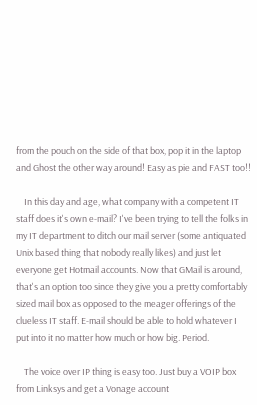from the pouch on the side of that box, pop it in the laptop and Ghost the other way around! Easy as pie and FAST too!!

    In this day and age, what company with a competent IT staff does it's own e-mail? I've been trying to tell the folks in my IT department to ditch our mail server (some antiquated Unix based thing that nobody really likes) and just let everyone get Hotmail accounts. Now that GMail is around, that's an option too since they give you a pretty comfortably sized mail box as opposed to the meager offerings of the clueless IT staff. E-mail should be able to hold whatever I put into it no matter how much or how big. Period.

    The voice over IP thing is easy too. Just buy a VOIP box from Linksys and get a Vonage account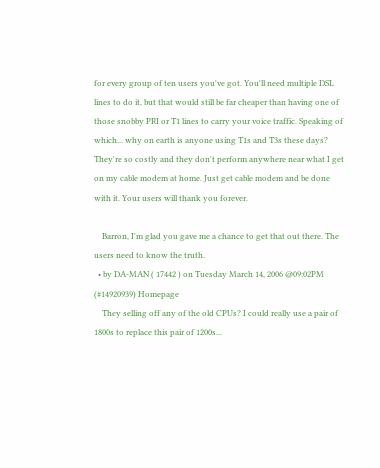for every group of ten users you've got. You'll need multiple DSL lines to do it, but that would still be far cheaper than having one of those snobby PRI or T1 lines to carry your voice traffic. Speaking of which... why on earth is anyone using T1s and T3s these days? They're so costly and they don't perform anywhere near what I get on my cable modem at home. Just get cable modem and be done with it. Your users will thank you forever.

    Barron, I'm glad you gave me a chance to get that out there. The users need to know the truth.
  • by DA-MAN ( 17442 ) on Tuesday March 14, 2006 @09:02PM (#14920939) Homepage
    They selling off any of the old CPUs? I could really use a pair of 1800s to replace this pair of 1200s...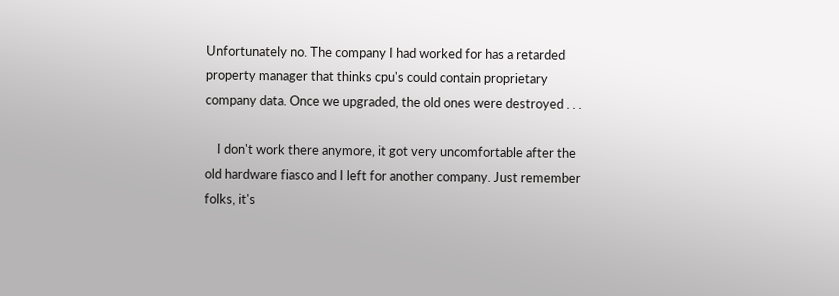Unfortunately no. The company I had worked for has a retarded property manager that thinks cpu's could contain proprietary company data. Once we upgraded, the old ones were destroyed . . .

    I don't work there anymore, it got very uncomfortable after the old hardware fiasco and I left for another company. Just remember folks, it's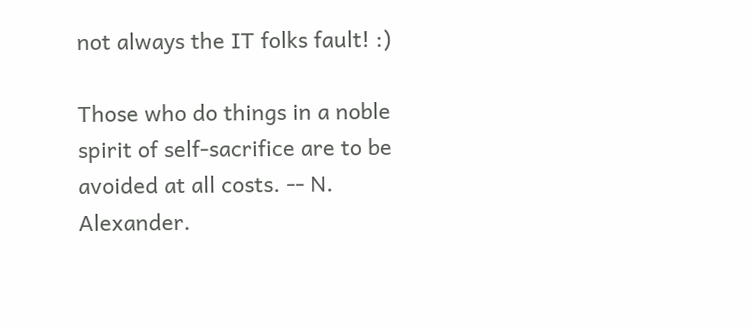not always the IT folks fault! :)

Those who do things in a noble spirit of self-sacrifice are to be avoided at all costs. -- N. Alexander.